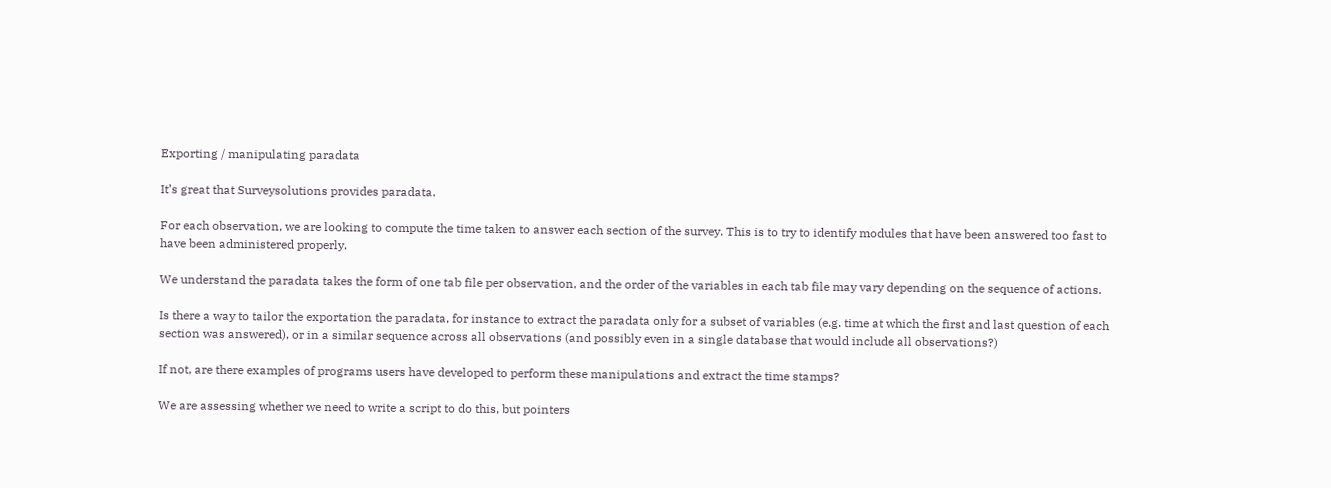Exporting / manipulating paradata

It’s great that Surveysolutions provides paradata.

For each observation, we are looking to compute the time taken to answer each section of the survey. This is to try to identify modules that have been answered too fast to have been administered properly.

We understand the paradata takes the form of one tab file per observation, and the order of the variables in each tab file may vary depending on the sequence of actions.

Is there a way to tailor the exportation the paradata, for instance to extract the paradata only for a subset of variables (e.g. time at which the first and last question of each section was answered), or in a similar sequence across all observations (and possibly even in a single database that would include all observations?)

If not, are there examples of programs users have developed to perform these manipulations and extract the time stamps?

We are assessing whether we need to write a script to do this, but pointers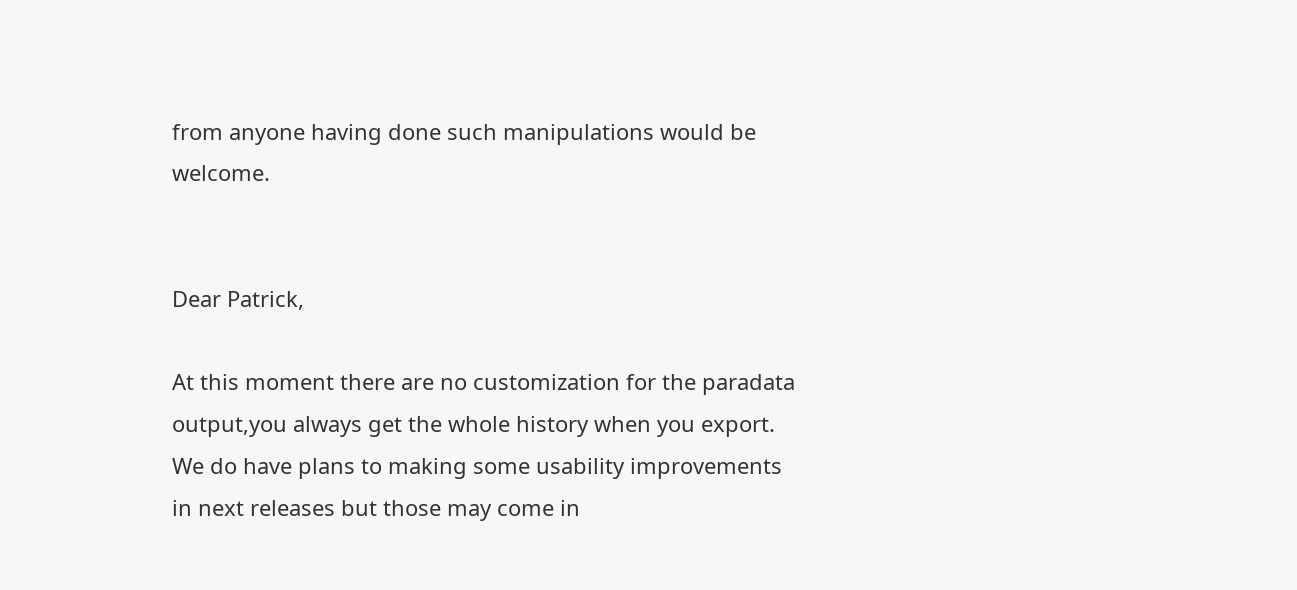from anyone having done such manipulations would be welcome.


Dear Patrick,

At this moment there are no customization for the paradata output,you always get the whole history when you export. We do have plans to making some usability improvements in next releases but those may come in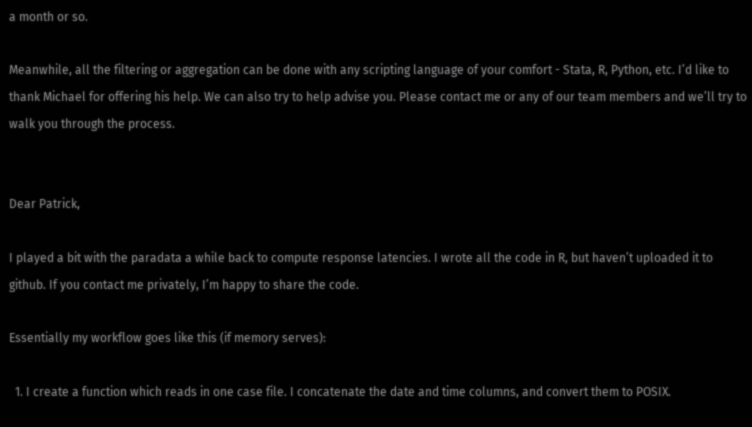a month or so.

Meanwhile, all the filtering or aggregation can be done with any scripting language of your comfort - Stata, R, Python, etc. I’d like to thank Michael for offering his help. We can also try to help advise you. Please contact me or any of our team members and we’ll try to walk you through the process.


Dear Patrick,

I played a bit with the paradata a while back to compute response latencies. I wrote all the code in R, but haven’t uploaded it to github. If you contact me privately, I’m happy to share the code.

Essentially my workflow goes like this (if memory serves):

  1. I create a function which reads in one case file. I concatenate the date and time columns, and convert them to POSIX.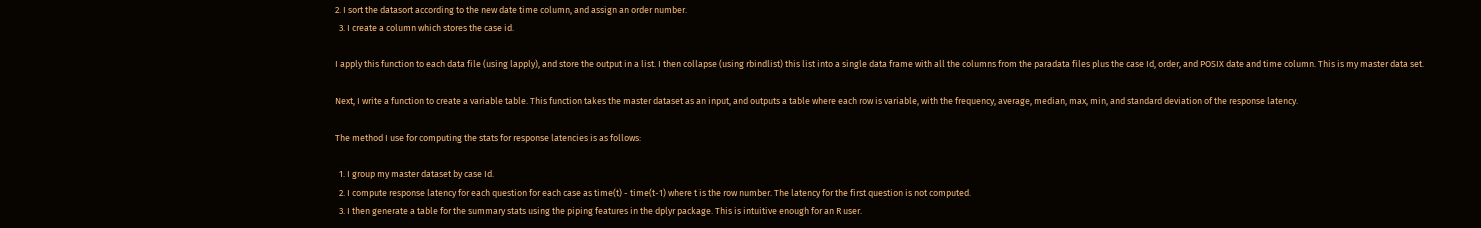2. I sort the datasort according to the new date time column, and assign an order number.
  3. I create a column which stores the case id.

I apply this function to each data file (using lapply), and store the output in a list. I then collapse (using rbindlist) this list into a single data frame with all the columns from the paradata files plus the case Id, order, and POSIX date and time column. This is my master data set.

Next, I write a function to create a variable table. This function takes the master dataset as an input, and outputs a table where each row is variable, with the frequency, average, median, max, min, and standard deviation of the response latency.

The method I use for computing the stats for response latencies is as follows:

  1. I group my master dataset by case Id.
  2. I compute response latency for each question for each case as time(t) - time(t-1) where t is the row number. The latency for the first question is not computed.
  3. I then generate a table for the summary stats using the piping features in the dplyr package. This is intuitive enough for an R user.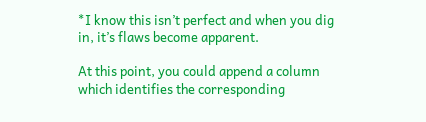*I know this isn’t perfect and when you dig in, it’s flaws become apparent.

At this point, you could append a column which identifies the corresponding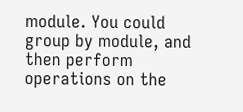module. You could group by module, and then perform operations on the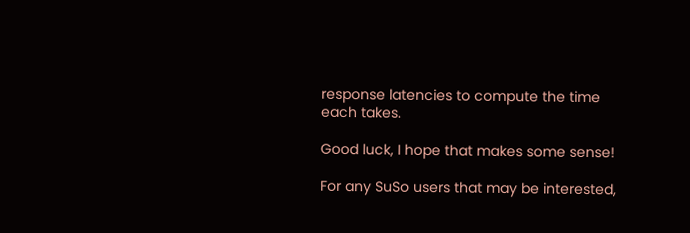response latencies to compute the time each takes.

Good luck, I hope that makes some sense!

For any SuSo users that may be interested,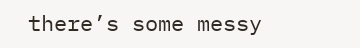there’s some messy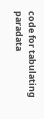code for tabulating paradata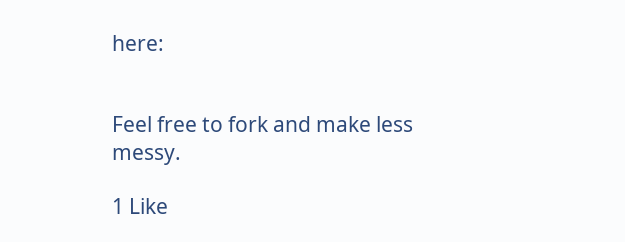here:


Feel free to fork and make less messy.

1 Like